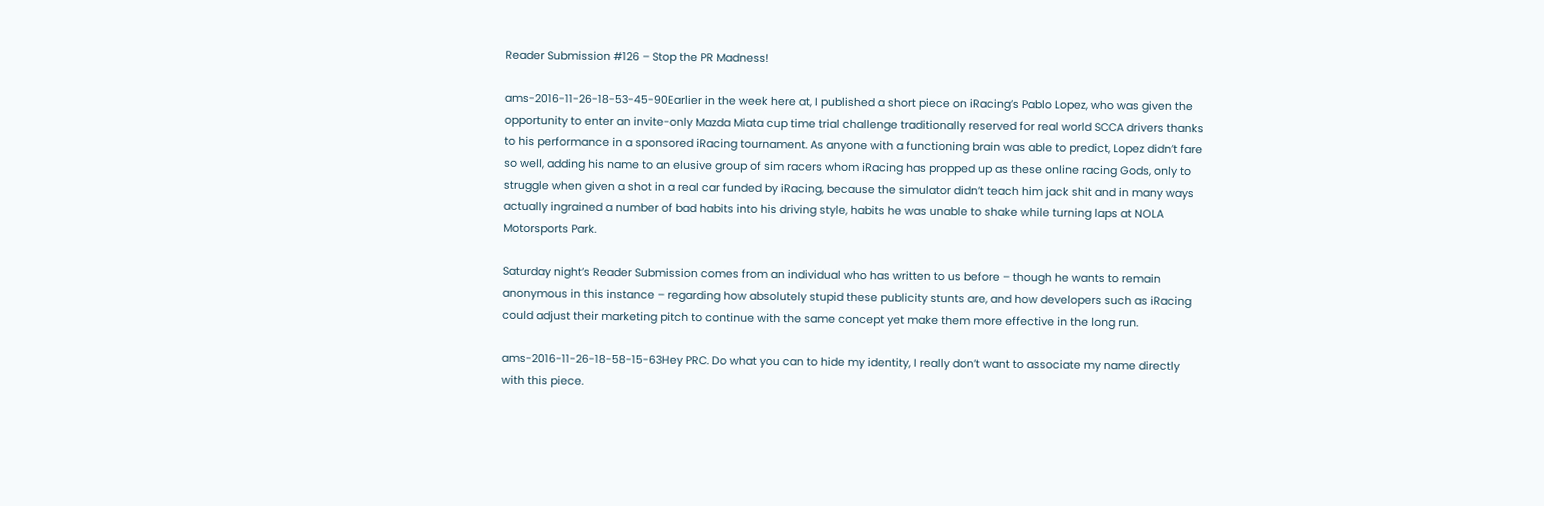Reader Submission #126 – Stop the PR Madness!

ams-2016-11-26-18-53-45-90Earlier in the week here at, I published a short piece on iRacing’s Pablo Lopez, who was given the opportunity to enter an invite-only Mazda Miata cup time trial challenge traditionally reserved for real world SCCA drivers thanks to his performance in a sponsored iRacing tournament. As anyone with a functioning brain was able to predict, Lopez didn’t fare so well, adding his name to an elusive group of sim racers whom iRacing has propped up as these online racing Gods, only to struggle when given a shot in a real car funded by iRacing, because the simulator didn’t teach him jack shit and in many ways actually ingrained a number of bad habits into his driving style, habits he was unable to shake while turning laps at NOLA Motorsports Park.

Saturday night’s Reader Submission comes from an individual who has written to us before – though he wants to remain anonymous in this instance – regarding how absolutely stupid these publicity stunts are, and how developers such as iRacing could adjust their marketing pitch to continue with the same concept yet make them more effective in the long run.

ams-2016-11-26-18-58-15-63Hey PRC. Do what you can to hide my identity, I really don’t want to associate my name directly with this piece.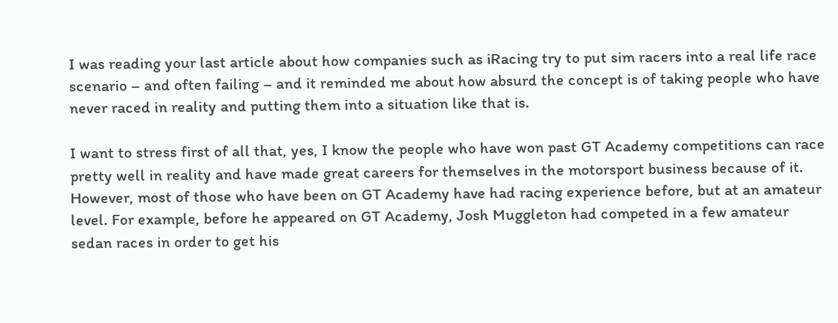I was reading your last article about how companies such as iRacing try to put sim racers into a real life race scenario – and often failing – and it reminded me about how absurd the concept is of taking people who have never raced in reality and putting them into a situation like that is.

I want to stress first of all that, yes, I know the people who have won past GT Academy competitions can race pretty well in reality and have made great careers for themselves in the motorsport business because of it. However, most of those who have been on GT Academy have had racing experience before, but at an amateur level. For example, before he appeared on GT Academy, Josh Muggleton had competed in a few amateur sedan races in order to get his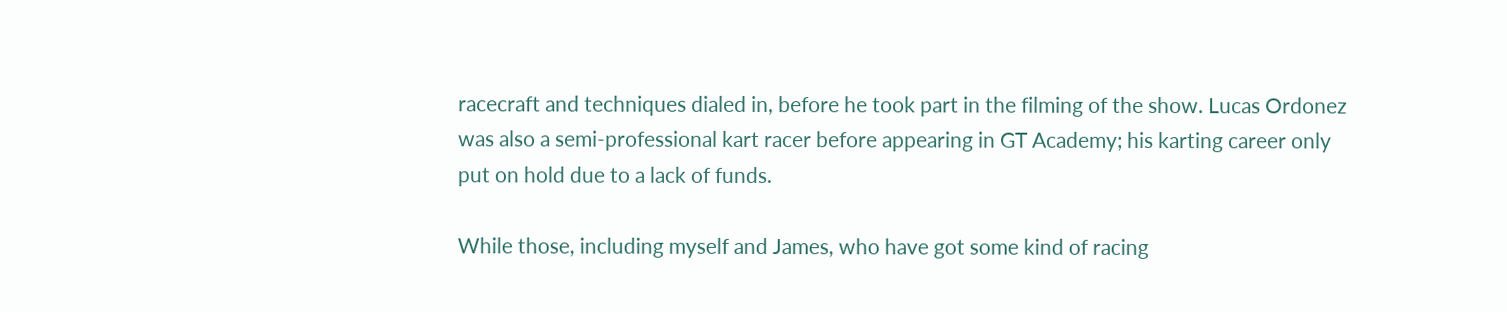racecraft and techniques dialed in, before he took part in the filming of the show. Lucas Ordonez was also a semi-professional kart racer before appearing in GT Academy; his karting career only put on hold due to a lack of funds.

While those, including myself and James, who have got some kind of racing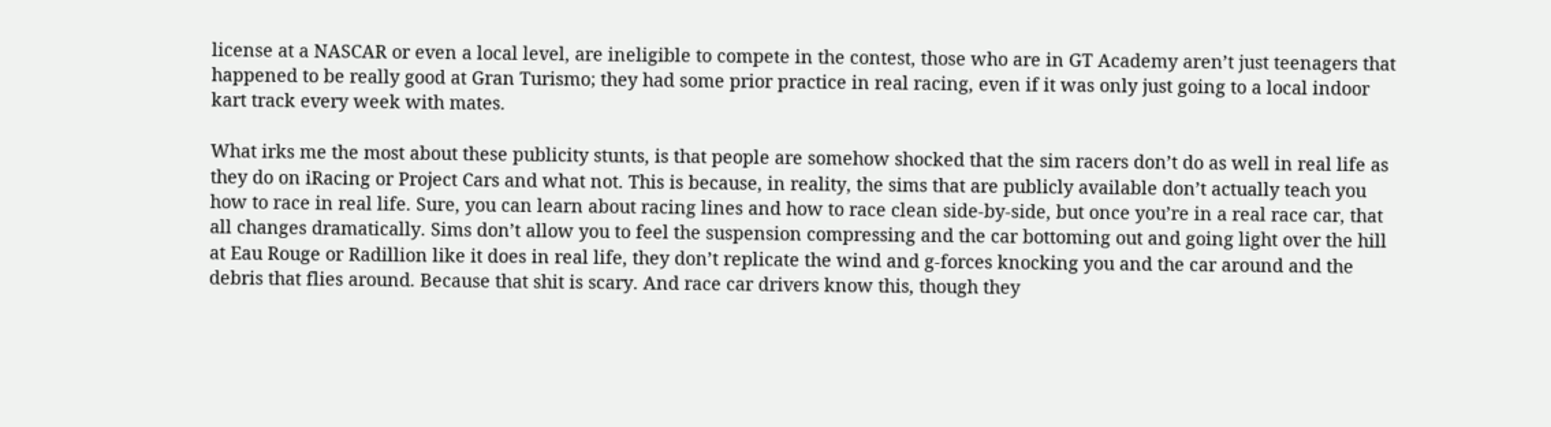license at a NASCAR or even a local level, are ineligible to compete in the contest, those who are in GT Academy aren’t just teenagers that happened to be really good at Gran Turismo; they had some prior practice in real racing, even if it was only just going to a local indoor kart track every week with mates.

What irks me the most about these publicity stunts, is that people are somehow shocked that the sim racers don’t do as well in real life as they do on iRacing or Project Cars and what not. This is because, in reality, the sims that are publicly available don’t actually teach you how to race in real life. Sure, you can learn about racing lines and how to race clean side-by-side, but once you’re in a real race car, that all changes dramatically. Sims don’t allow you to feel the suspension compressing and the car bottoming out and going light over the hill at Eau Rouge or Radillion like it does in real life, they don’t replicate the wind and g-forces knocking you and the car around and the debris that flies around. Because that shit is scary. And race car drivers know this, though they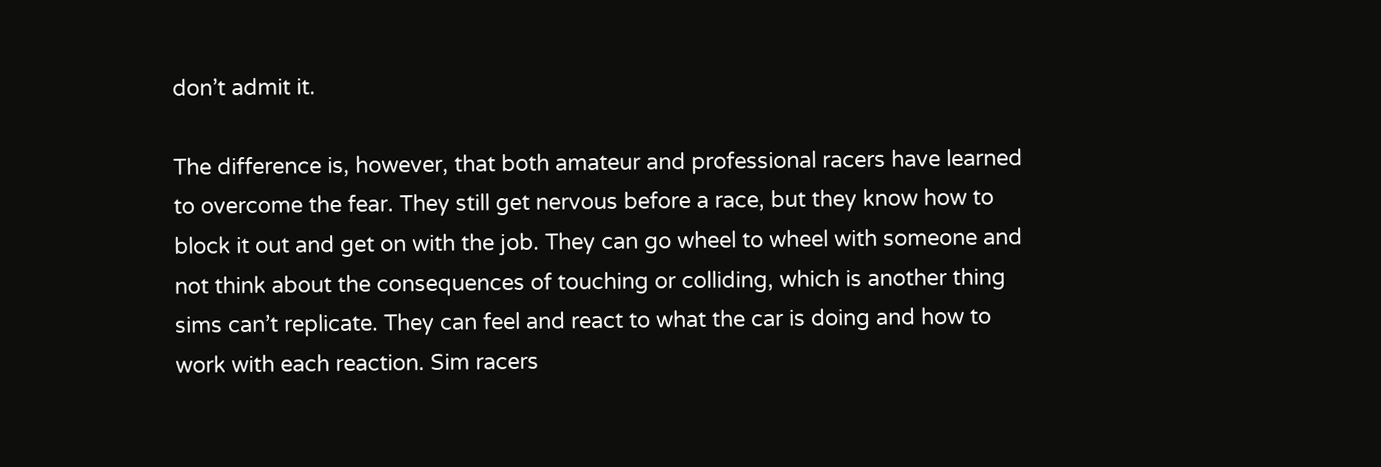don’t admit it.

The difference is, however, that both amateur and professional racers have learned to overcome the fear. They still get nervous before a race, but they know how to block it out and get on with the job. They can go wheel to wheel with someone and not think about the consequences of touching or colliding, which is another thing sims can’t replicate. They can feel and react to what the car is doing and how to work with each reaction. Sim racers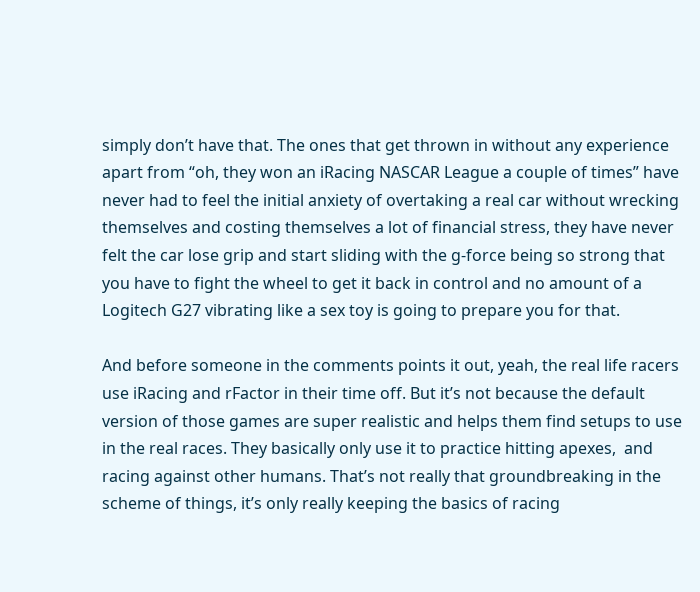simply don’t have that. The ones that get thrown in without any experience apart from “oh, they won an iRacing NASCAR League a couple of times” have never had to feel the initial anxiety of overtaking a real car without wrecking themselves and costing themselves a lot of financial stress, they have never felt the car lose grip and start sliding with the g-force being so strong that you have to fight the wheel to get it back in control and no amount of a Logitech G27 vibrating like a sex toy is going to prepare you for that.

And before someone in the comments points it out, yeah, the real life racers use iRacing and rFactor in their time off. But it’s not because the default version of those games are super realistic and helps them find setups to use in the real races. They basically only use it to practice hitting apexes,  and racing against other humans. That’s not really that groundbreaking in the scheme of things, it’s only really keeping the basics of racing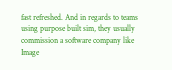fast refreshed. And in regards to teams using purpose built sim, they usually commission a software company like Image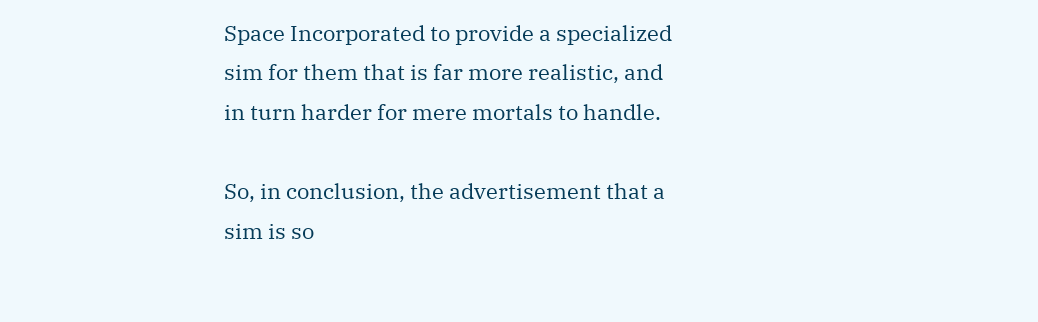Space Incorporated to provide a specialized sim for them that is far more realistic, and in turn harder for mere mortals to handle.

So, in conclusion, the advertisement that a sim is so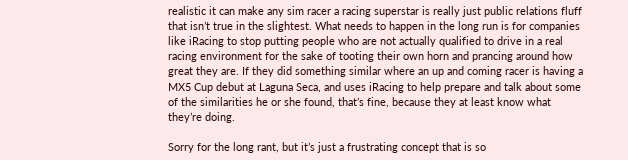realistic it can make any sim racer a racing superstar is really just public relations fluff that isn’t true in the slightest. What needs to happen in the long run is for companies like iRacing to stop putting people who are not actually qualified to drive in a real racing environment for the sake of tooting their own horn and prancing around how great they are. If they did something similar where an up and coming racer is having a MX5 Cup debut at Laguna Seca, and uses iRacing to help prepare and talk about some of the similarities he or she found, that’s fine, because they at least know what they’re doing.

Sorry for the long rant, but it’s just a frustrating concept that is so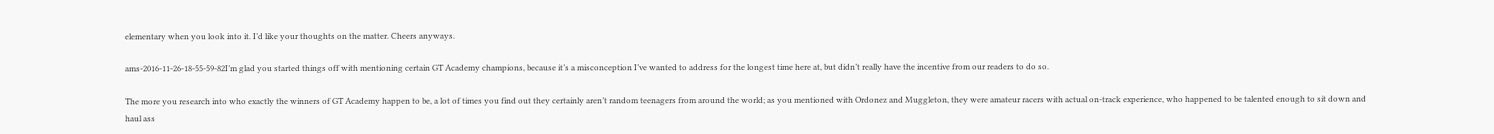elementary when you look into it. I’d like your thoughts on the matter. Cheers anyways.

ams-2016-11-26-18-55-59-82I’m glad you started things off with mentioning certain GT Academy champions, because it’s a misconception I’ve wanted to address for the longest time here at, but didn’t really have the incentive from our readers to do so.

The more you research into who exactly the winners of GT Academy happen to be, a lot of times you find out they certainly aren’t random teenagers from around the world; as you mentioned with Ordonez and Muggleton, they were amateur racers with actual on-track experience, who happened to be talented enough to sit down and haul ass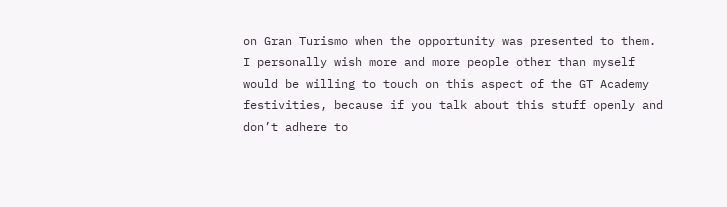on Gran Turismo when the opportunity was presented to them. I personally wish more and more people other than myself would be willing to touch on this aspect of the GT Academy festivities, because if you talk about this stuff openly and don’t adhere to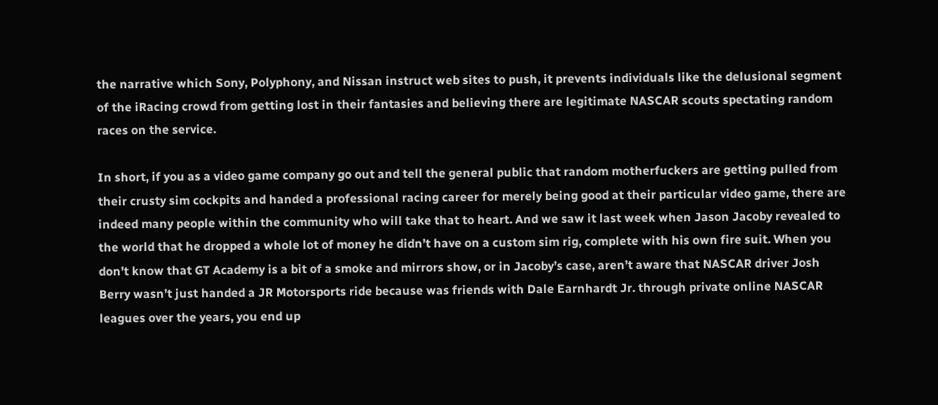the narrative which Sony, Polyphony, and Nissan instruct web sites to push, it prevents individuals like the delusional segment of the iRacing crowd from getting lost in their fantasies and believing there are legitimate NASCAR scouts spectating random races on the service.

In short, if you as a video game company go out and tell the general public that random motherfuckers are getting pulled from their crusty sim cockpits and handed a professional racing career for merely being good at their particular video game, there are indeed many people within the community who will take that to heart. And we saw it last week when Jason Jacoby revealed to the world that he dropped a whole lot of money he didn’t have on a custom sim rig, complete with his own fire suit. When you don’t know that GT Academy is a bit of a smoke and mirrors show, or in Jacoby’s case, aren’t aware that NASCAR driver Josh Berry wasn’t just handed a JR Motorsports ride because was friends with Dale Earnhardt Jr. through private online NASCAR leagues over the years, you end up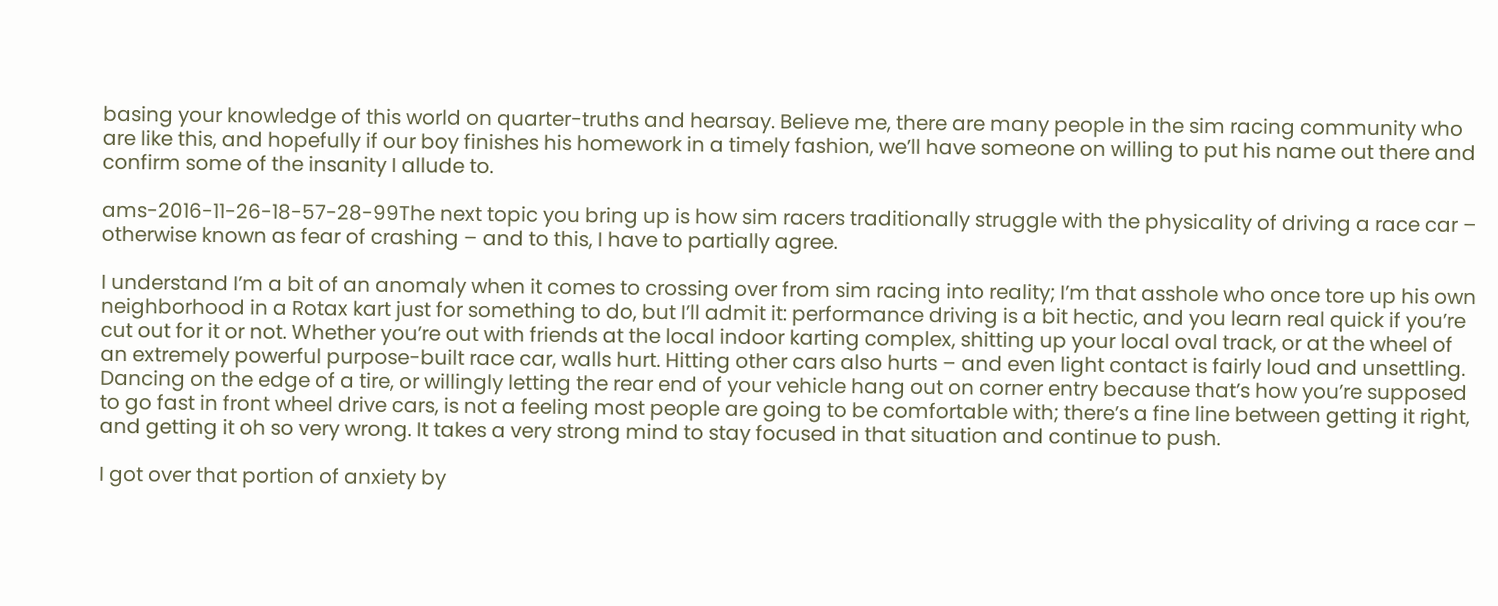basing your knowledge of this world on quarter-truths and hearsay. Believe me, there are many people in the sim racing community who are like this, and hopefully if our boy finishes his homework in a timely fashion, we’ll have someone on willing to put his name out there and confirm some of the insanity I allude to.

ams-2016-11-26-18-57-28-99The next topic you bring up is how sim racers traditionally struggle with the physicality of driving a race car – otherwise known as fear of crashing – and to this, I have to partially agree.

I understand I’m a bit of an anomaly when it comes to crossing over from sim racing into reality; I’m that asshole who once tore up his own neighborhood in a Rotax kart just for something to do, but I’ll admit it: performance driving is a bit hectic, and you learn real quick if you’re cut out for it or not. Whether you’re out with friends at the local indoor karting complex, shitting up your local oval track, or at the wheel of an extremely powerful purpose-built race car, walls hurt. Hitting other cars also hurts – and even light contact is fairly loud and unsettling. Dancing on the edge of a tire, or willingly letting the rear end of your vehicle hang out on corner entry because that’s how you’re supposed to go fast in front wheel drive cars, is not a feeling most people are going to be comfortable with; there’s a fine line between getting it right, and getting it oh so very wrong. It takes a very strong mind to stay focused in that situation and continue to push.

I got over that portion of anxiety by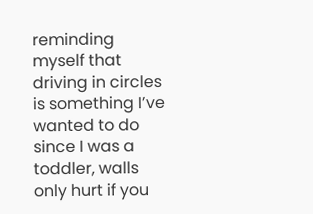reminding myself that driving in circles is something I’ve wanted to do since I was a toddler, walls only hurt if you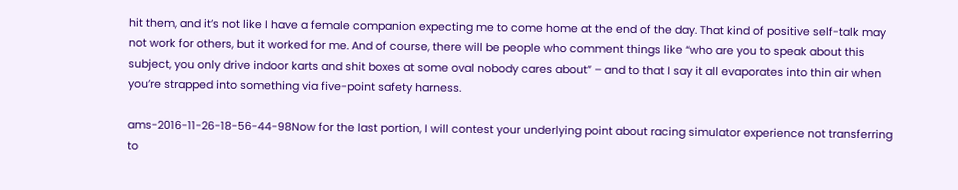hit them, and it’s not like I have a female companion expecting me to come home at the end of the day. That kind of positive self-talk may not work for others, but it worked for me. And of course, there will be people who comment things like “who are you to speak about this subject, you only drive indoor karts and shit boxes at some oval nobody cares about” – and to that I say it all evaporates into thin air when you’re strapped into something via five-point safety harness.

ams-2016-11-26-18-56-44-98Now for the last portion, I will contest your underlying point about racing simulator experience not transferring to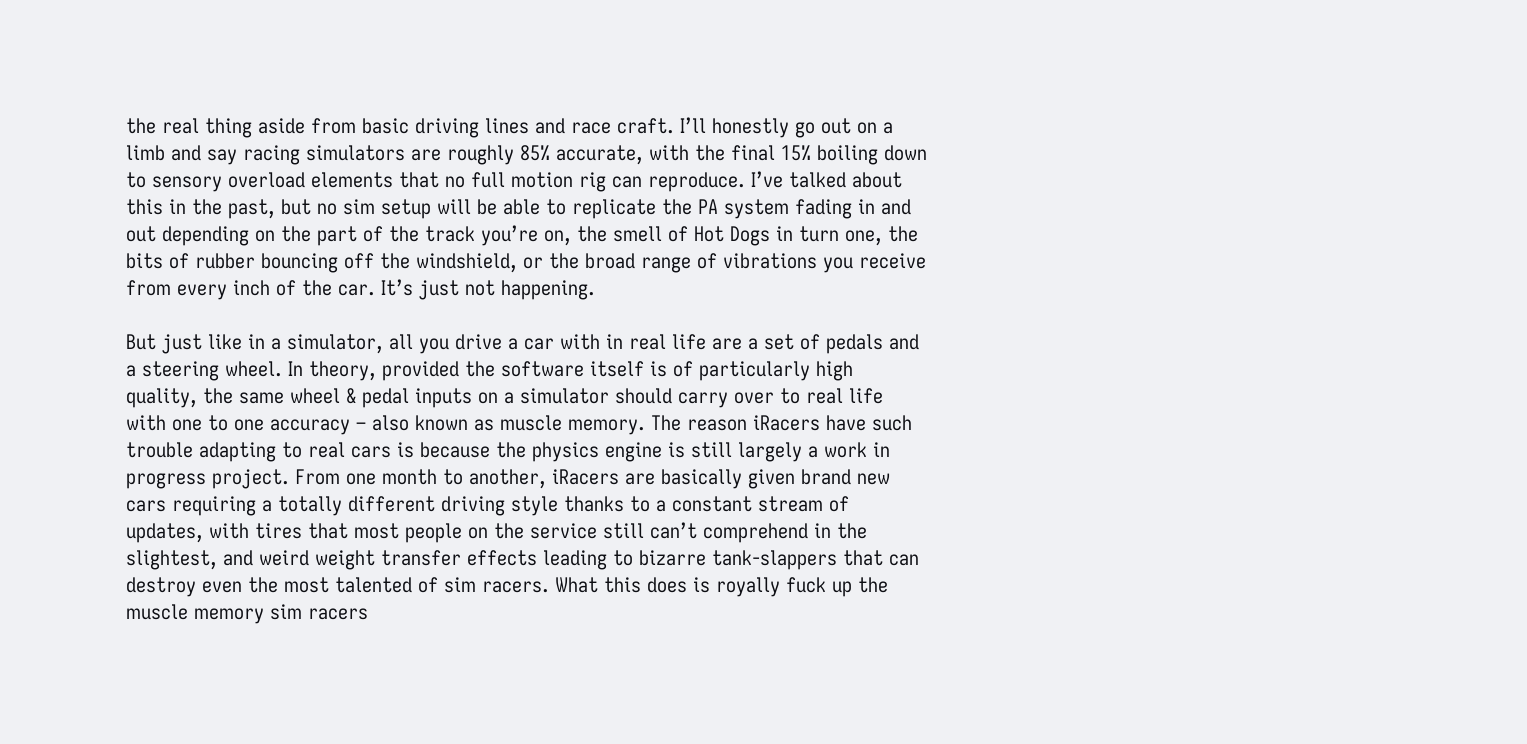the real thing aside from basic driving lines and race craft. I’ll honestly go out on a limb and say racing simulators are roughly 85% accurate, with the final 15% boiling down to sensory overload elements that no full motion rig can reproduce. I’ve talked about this in the past, but no sim setup will be able to replicate the PA system fading in and out depending on the part of the track you’re on, the smell of Hot Dogs in turn one, the bits of rubber bouncing off the windshield, or the broad range of vibrations you receive from every inch of the car. It’s just not happening.

But just like in a simulator, all you drive a car with in real life are a set of pedals and a steering wheel. In theory, provided the software itself is of particularly high quality, the same wheel & pedal inputs on a simulator should carry over to real life with one to one accuracy – also known as muscle memory. The reason iRacers have such trouble adapting to real cars is because the physics engine is still largely a work in progress project. From one month to another, iRacers are basically given brand new cars requiring a totally different driving style thanks to a constant stream of updates, with tires that most people on the service still can’t comprehend in the slightest, and weird weight transfer effects leading to bizarre tank-slappers that can destroy even the most talented of sim racers. What this does is royally fuck up the muscle memory sim racers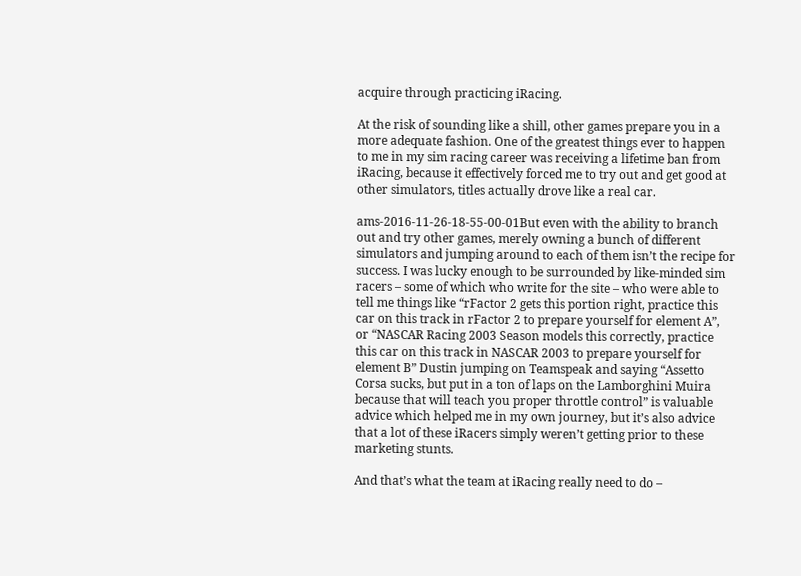acquire through practicing iRacing.

At the risk of sounding like a shill, other games prepare you in a more adequate fashion. One of the greatest things ever to happen to me in my sim racing career was receiving a lifetime ban from iRacing, because it effectively forced me to try out and get good at other simulators, titles actually drove like a real car.

ams-2016-11-26-18-55-00-01But even with the ability to branch out and try other games, merely owning a bunch of different simulators and jumping around to each of them isn’t the recipe for success. I was lucky enough to be surrounded by like-minded sim racers – some of which who write for the site – who were able to tell me things like “rFactor 2 gets this portion right, practice this car on this track in rFactor 2 to prepare yourself for element A”, or “NASCAR Racing 2003 Season models this correctly, practice this car on this track in NASCAR 2003 to prepare yourself for element B” Dustin jumping on Teamspeak and saying “Assetto Corsa sucks, but put in a ton of laps on the Lamborghini Muira because that will teach you proper throttle control” is valuable advice which helped me in my own journey, but it’s also advice that a lot of these iRacers simply weren’t getting prior to these marketing stunts.

And that’s what the team at iRacing really need to do –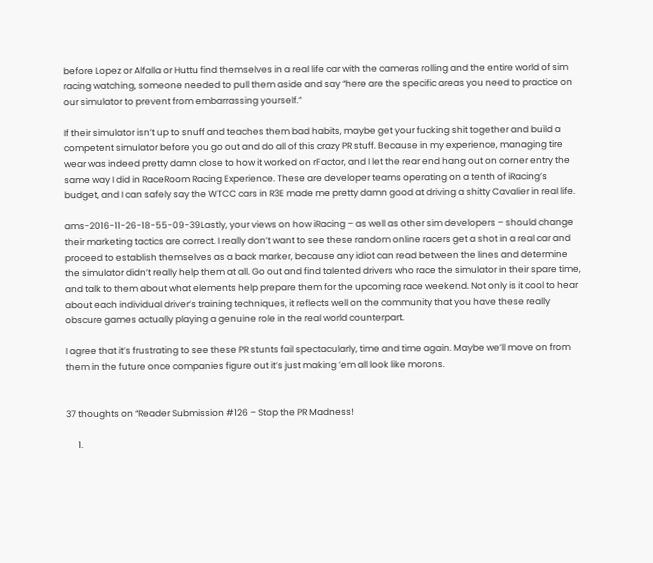before Lopez or Alfalla or Huttu find themselves in a real life car with the cameras rolling and the entire world of sim racing watching, someone needed to pull them aside and say “here are the specific areas you need to practice on our simulator to prevent from embarrassing yourself.”

If their simulator isn’t up to snuff and teaches them bad habits, maybe get your fucking shit together and build a competent simulator before you go out and do all of this crazy PR stuff. Because in my experience, managing tire wear was indeed pretty damn close to how it worked on rFactor, and I let the rear end hang out on corner entry the same way I did in RaceRoom Racing Experience. These are developer teams operating on a tenth of iRacing’s budget, and I can safely say the WTCC cars in R3E made me pretty damn good at driving a shitty Cavalier in real life.

ams-2016-11-26-18-55-09-39Lastly, your views on how iRacing – as well as other sim developers – should change their marketing tactics are correct. I really don’t want to see these random online racers get a shot in a real car and proceed to establish themselves as a back marker, because any idiot can read between the lines and determine the simulator didn’t really help them at all. Go out and find talented drivers who race the simulator in their spare time, and talk to them about what elements help prepare them for the upcoming race weekend. Not only is it cool to hear about each individual driver’s training techniques, it reflects well on the community that you have these really obscure games actually playing a genuine role in the real world counterpart.

I agree that it’s frustrating to see these PR stunts fail spectacularly, time and time again. Maybe we’ll move on from them in the future once companies figure out it’s just making ’em all look like morons.


37 thoughts on “Reader Submission #126 – Stop the PR Madness!

      1.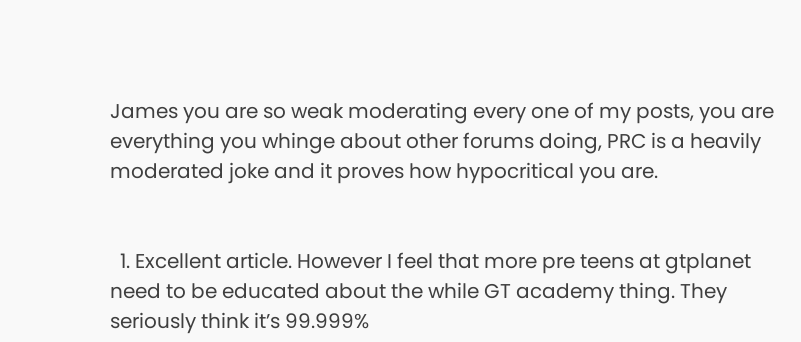James you are so weak moderating every one of my posts, you are everything you whinge about other forums doing, PRC is a heavily moderated joke and it proves how hypocritical you are.


  1. Excellent article. However I feel that more pre teens at gtplanet need to be educated about the while GT academy thing. They seriously think it’s 99.999%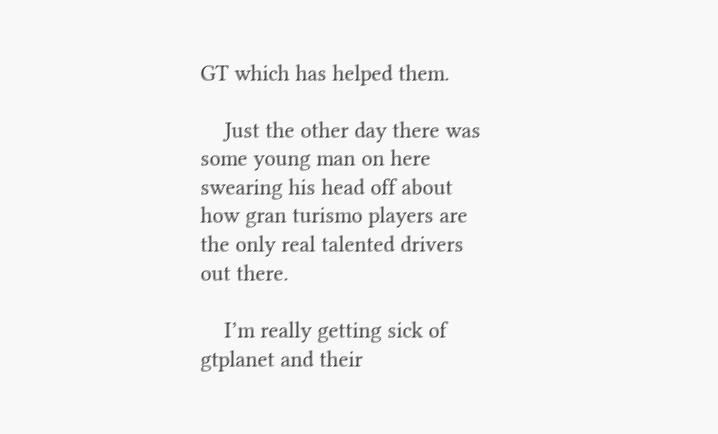GT which has helped them.

    Just the other day there was some young man on here swearing his head off about how gran turismo players are the only real talented drivers out there.

    I’m really getting sick of gtplanet and their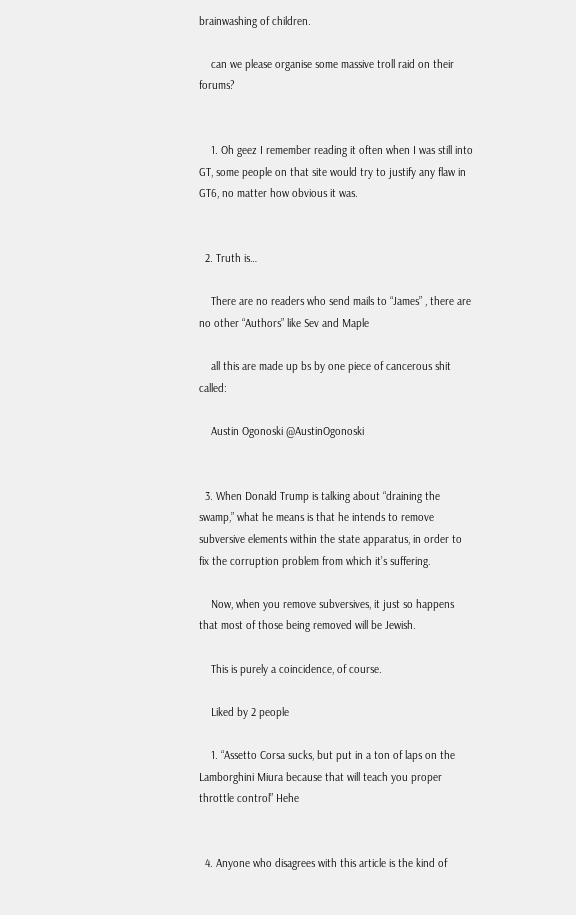brainwashing of children.

    can we please organise some massive troll raid on their forums?


    1. Oh geez I remember reading it often when I was still into GT, some people on that site would try to justify any flaw in GT6, no matter how obvious it was.


  2. Truth is…

    There are no readers who send mails to “James” , there are no other “Authors” like Sev and Maple

    all this are made up bs by one piece of cancerous shit called:

    Austin Ogonoski @AustinOgonoski


  3. When Donald Trump is talking about “draining the swamp,” what he means is that he intends to remove subversive elements within the state apparatus, in order to fix the corruption problem from which it’s suffering.

    Now, when you remove subversives, it just so happens that most of those being removed will be Jewish.

    This is purely a coincidence, of course.

    Liked by 2 people

    1. “Assetto Corsa sucks, but put in a ton of laps on the Lamborghini Miura because that will teach you proper throttle control” Hehe


  4. Anyone who disagrees with this article is the kind of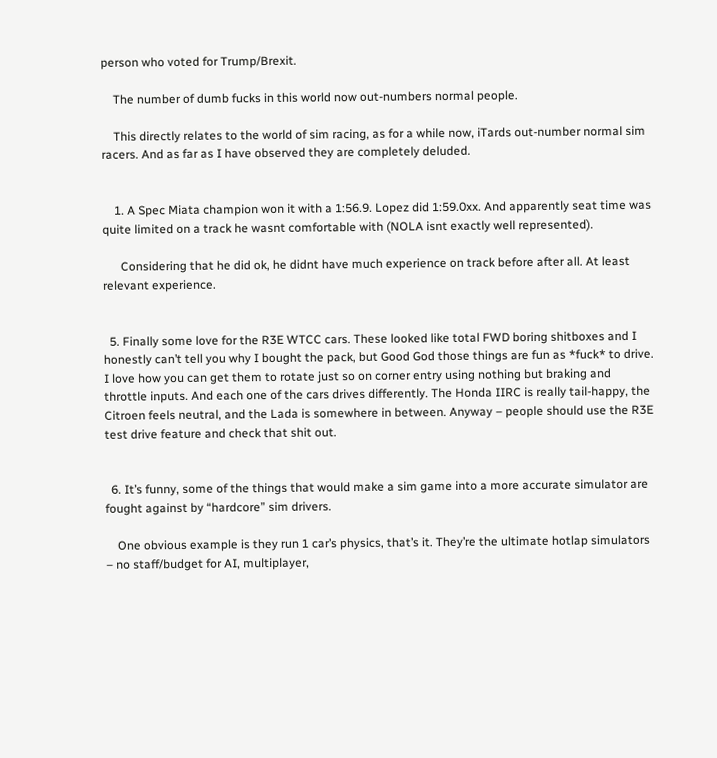person who voted for Trump/Brexit.

    The number of dumb fucks in this world now out-numbers normal people.

    This directly relates to the world of sim racing, as for a while now, iTards out-number normal sim racers. And as far as I have observed they are completely deluded.


    1. A Spec Miata champion won it with a 1:56.9. Lopez did 1:59.0xx. And apparently seat time was quite limited on a track he wasnt comfortable with (NOLA isnt exactly well represented).

      Considering that he did ok, he didnt have much experience on track before after all. At least relevant experience.


  5. Finally some love for the R3E WTCC cars. These looked like total FWD boring shitboxes and I honestly can’t tell you why I bought the pack, but Good God those things are fun as *fuck* to drive. I love how you can get them to rotate just so on corner entry using nothing but braking and throttle inputs. And each one of the cars drives differently. The Honda IIRC is really tail-happy, the Citroen feels neutral, and the Lada is somewhere in between. Anyway – people should use the R3E test drive feature and check that shit out.


  6. It’s funny, some of the things that would make a sim game into a more accurate simulator are fought against by “hardcore” sim drivers.

    One obvious example is they run 1 car’s physics, that’s it. They’re the ultimate hotlap simulators – no staff/budget for AI, multiplayer,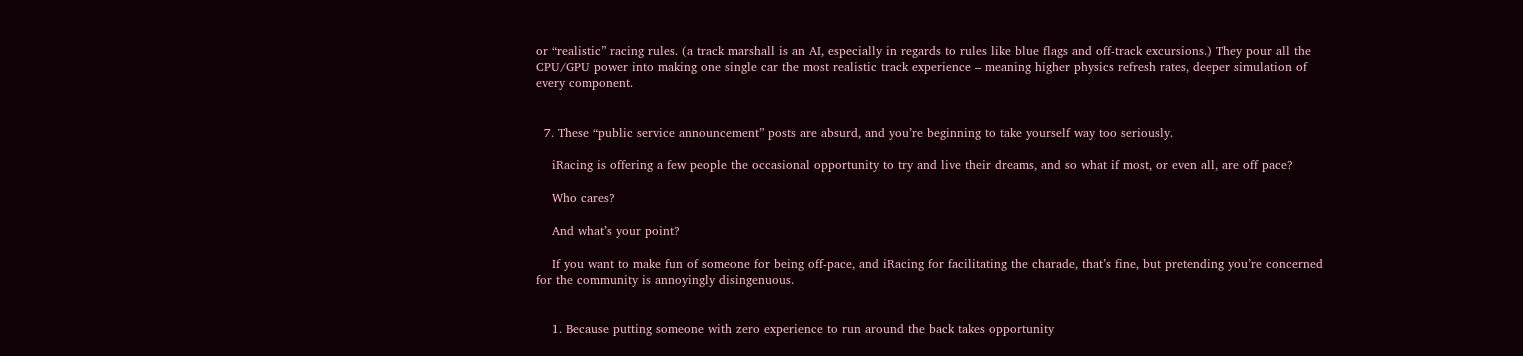or “realistic” racing rules. (a track marshall is an AI, especially in regards to rules like blue flags and off-track excursions.) They pour all the CPU/GPU power into making one single car the most realistic track experience – meaning higher physics refresh rates, deeper simulation of every component.


  7. These “public service announcement” posts are absurd, and you’re beginning to take yourself way too seriously.

    iRacing is offering a few people the occasional opportunity to try and live their dreams, and so what if most, or even all, are off pace?

    Who cares?

    And what’s your point?

    If you want to make fun of someone for being off-pace, and iRacing for facilitating the charade, that’s fine, but pretending you’re concerned for the community is annoyingly disingenuous.


    1. Because putting someone with zero experience to run around the back takes opportunity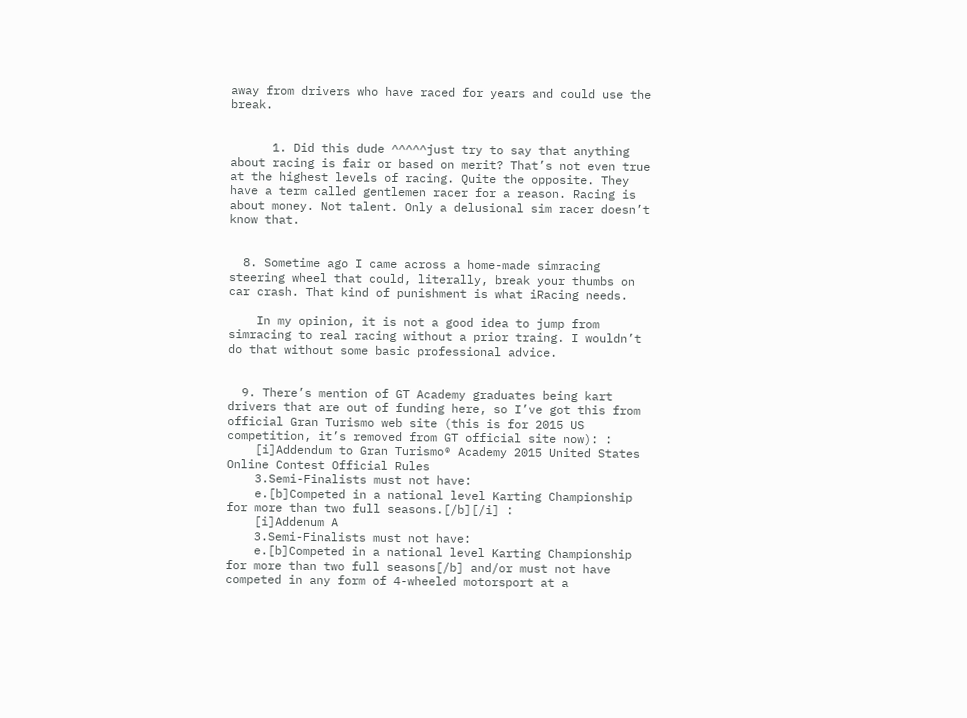away from drivers who have raced for years and could use the break.


      1. Did this dude ^^^^^just try to say that anything about racing is fair or based on merit? That’s not even true at the highest levels of racing. Quite the opposite. They have a term called gentlemen racer for a reason. Racing is about money. Not talent. Only a delusional sim racer doesn’t know that.


  8. Sometime ago I came across a home-made simracing steering wheel that could, literally, break your thumbs on car crash. That kind of punishment is what iRacing needs.

    In my opinion, it is not a good idea to jump from simracing to real racing without a prior traing. I wouldn’t do that without some basic professional advice.


  9. There’s mention of GT Academy graduates being kart drivers that are out of funding here, so I’ve got this from official Gran Turismo web site (this is for 2015 US competition, it’s removed from GT official site now): :
    [i]Addendum to Gran Turismo® Academy 2015 United States Online Contest Official Rules
    3.Semi-Finalists must not have:
    e.[b]Competed in a national level Karting Championship for more than two full seasons.[/b][/i] :
    [i]Addenum A
    3.Semi-Finalists must not have:
    e.[b]Competed in a national level Karting Championship for more than two full seasons[/b] and/or must not have competed in any form of 4-wheeled motorsport at a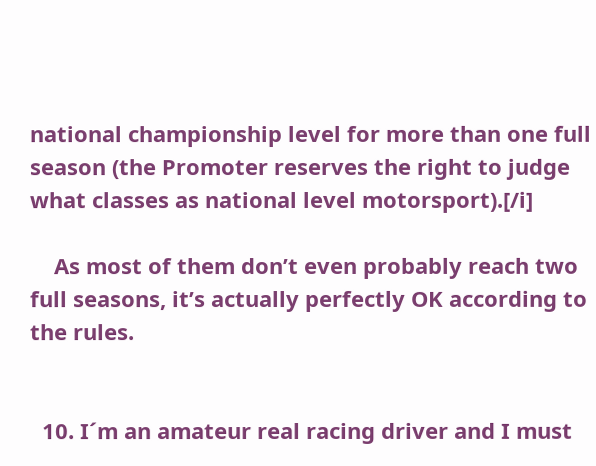national championship level for more than one full season (the Promoter reserves the right to judge what classes as national level motorsport).[/i]

    As most of them don’t even probably reach two full seasons, it’s actually perfectly OK according to the rules.


  10. I´m an amateur real racing driver and I must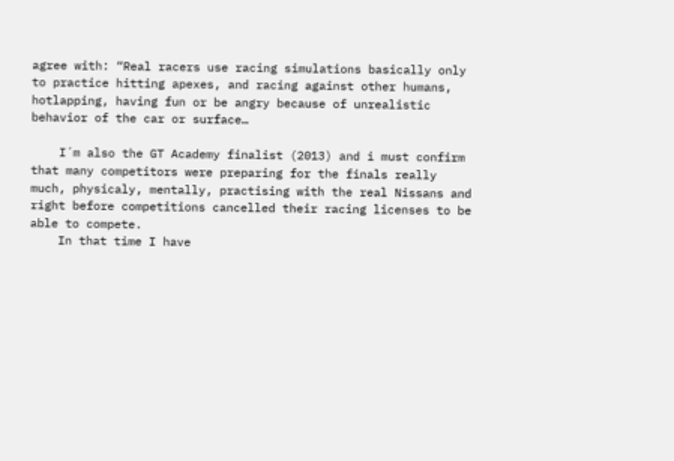agree with: “Real racers use racing simulations basically only to practice hitting apexes, and racing against other humans, hotlapping, having fun or be angry because of unrealistic behavior of the car or surface…

    I´m also the GT Academy finalist (2013) and i must confirm that many competitors were preparing for the finals really much, physicaly, mentally, practising with the real Nissans and right before competitions cancelled their racing licenses to be able to compete.
    In that time I have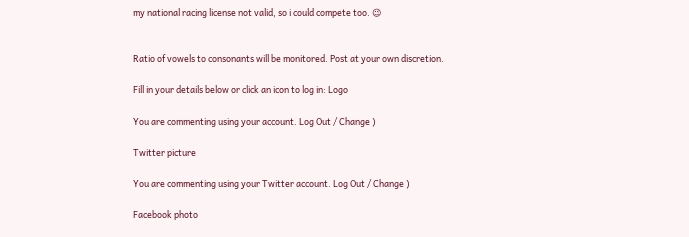my national racing license not valid, so i could compete too. 😉


Ratio of vowels to consonants will be monitored. Post at your own discretion.

Fill in your details below or click an icon to log in: Logo

You are commenting using your account. Log Out / Change )

Twitter picture

You are commenting using your Twitter account. Log Out / Change )

Facebook photo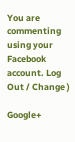You are commenting using your Facebook account. Log Out / Change )

Google+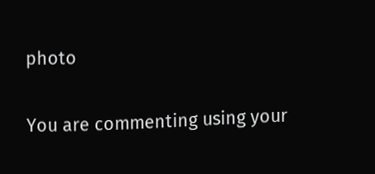photo

You are commenting using your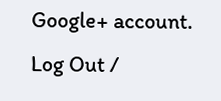Google+ account. Log Out /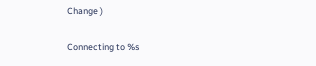Change )

Connecting to %s